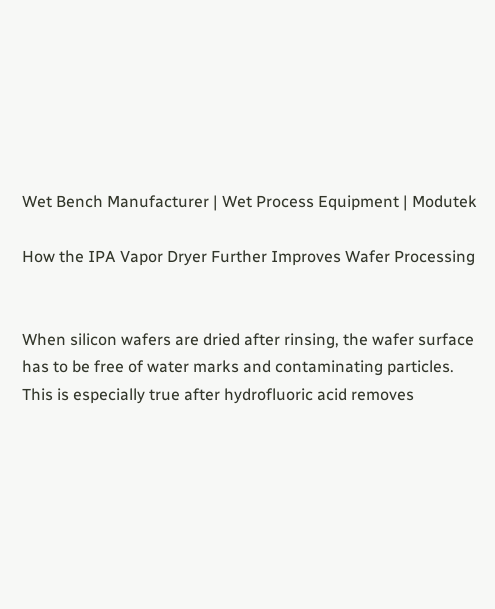Wet Bench Manufacturer | Wet Process Equipment | Modutek

How the IPA Vapor Dryer Further Improves Wafer Processing


When silicon wafers are dried after rinsing, the wafer surface has to be free of water marks and contaminating particles. This is especially true after hydrofluoric acid removes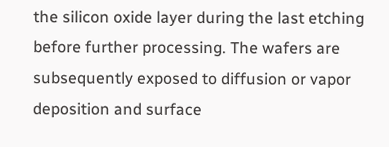the silicon oxide layer during the last etching before further processing. The wafers are subsequently exposed to diffusion or vapor deposition and surface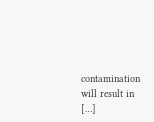contamination will result in […]